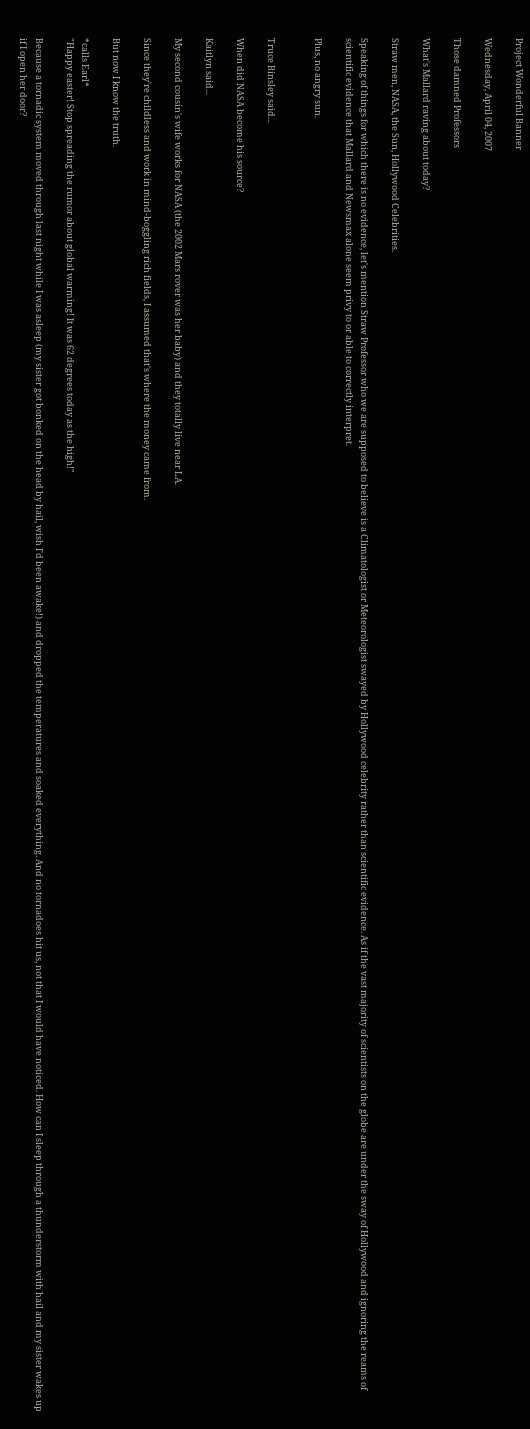Project Wonderful Banner

Wednesday, April 04, 2007

Those damned Professors

What's Mallard raving about today?

Straw men, NASA, the Sun, Hollywood Celebrities.

Speaking of things for which there is no evidence, let's mention Straw Professor who we are supposed to believe is a Climatologist or Meteorologist swayed by Hollywood celebrity rather than scientific evidence. As if the vast majority of scientists on the globe are under the sway of Hollywood and ignoring the reams of scientific evidence that Mallard and Newsmax alone seem privy to or able to correctly interpret.

Plus, no angry sun.


Truce Binsley said...

When did NASA become his source?

Kaitlyn said...

My second cousin's wife works for NASA (the 2002 Mars rover was her baby) and they totally live near LA.

Since they're childless and work in mind-boggling rich fields, I assumed that's where the money came from.

But now I know the truth.

*calls Earl*
"Happy easter! Stop spreading the rumor about global warming! It was 62 degrees today as the high!"

Because a tornadic system moved through last night while I was asleep (my sister got bonked on the head by hail, wish I'd been awake!) and dropped the temperatures and soaked everything. And no tornadoes hit us, not that I would have noticed. How can I sleep through a thunderstorm with hail and my sister wakes up if I open her door?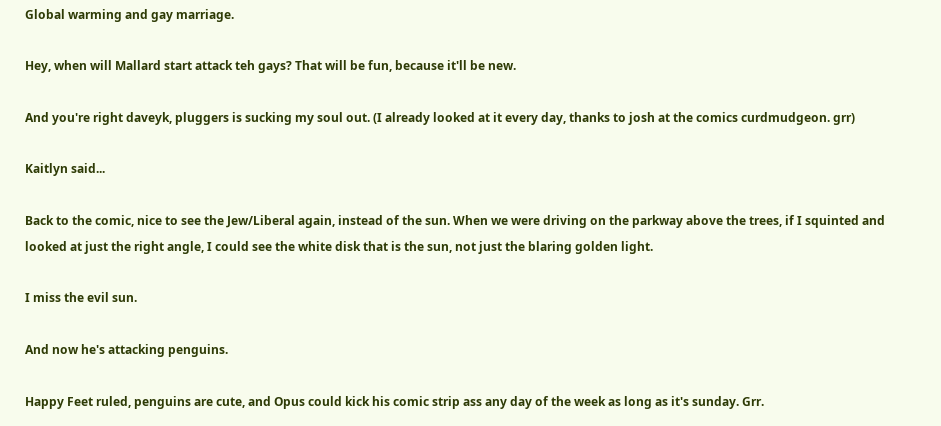Global warming and gay marriage.

Hey, when will Mallard start attack teh gays? That will be fun, because it'll be new.

And you're right daveyk, pluggers is sucking my soul out. (I already looked at it every day, thanks to josh at the comics curdmudgeon. grr)

Kaitlyn said...

Back to the comic, nice to see the Jew/Liberal again, instead of the sun. When we were driving on the parkway above the trees, if I squinted and looked at just the right angle, I could see the white disk that is the sun, not just the blaring golden light.

I miss the evil sun.

And now he's attacking penguins.

Happy Feet ruled, penguins are cute, and Opus could kick his comic strip ass any day of the week as long as it's sunday. Grr.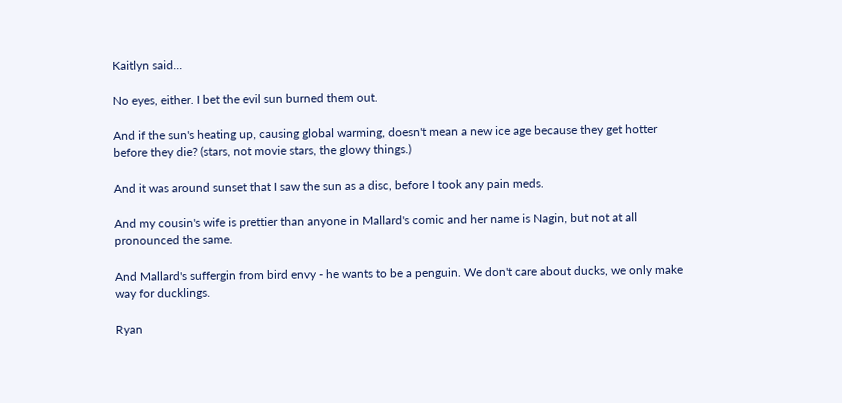Kaitlyn said...

No eyes, either. I bet the evil sun burned them out.

And if the sun's heating up, causing global warming, doesn't mean a new ice age because they get hotter before they die? (stars, not movie stars, the glowy things.)

And it was around sunset that I saw the sun as a disc, before I took any pain meds.

And my cousin's wife is prettier than anyone in Mallard's comic and her name is Nagin, but not at all pronounced the same.

And Mallard's suffergin from bird envy - he wants to be a penguin. We don't care about ducks, we only make way for ducklings.

Ryan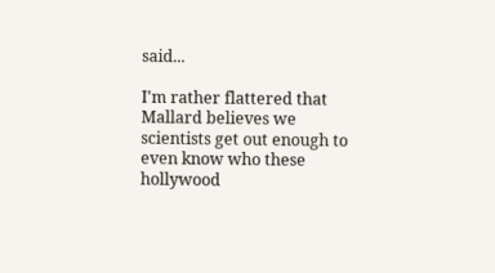said...

I'm rather flattered that Mallard believes we scientists get out enough to even know who these hollywood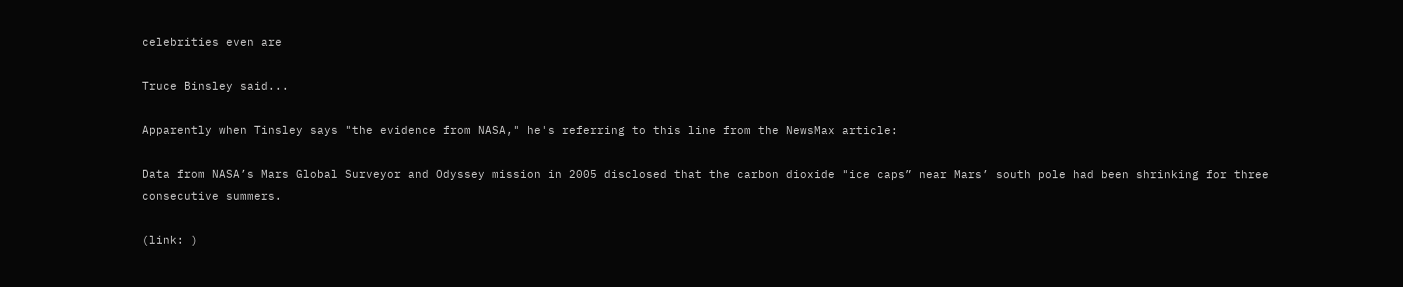celebrities even are

Truce Binsley said...

Apparently when Tinsley says "the evidence from NASA," he's referring to this line from the NewsMax article:

Data from NASA’s Mars Global Surveyor and Odyssey mission in 2005 disclosed that the carbon dioxide "ice caps” near Mars’ south pole had been shrinking for three consecutive summers.

(link: )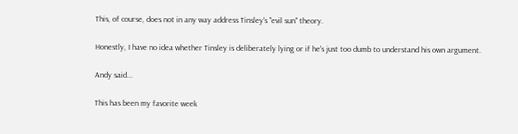This, of course, does not in any way address Tinsley's "evil sun" theory.

Honestly, I have no idea whether Tinsley is deliberately lying or if he's just too dumb to understand his own argument.

Andy said...

This has been my favorite week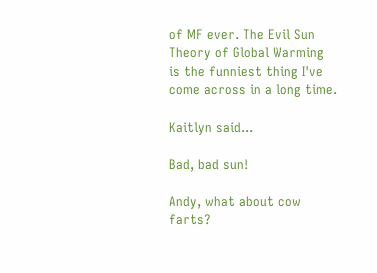of MF ever. The Evil Sun Theory of Global Warming is the funniest thing I've come across in a long time.

Kaitlyn said...

Bad, bad sun!

Andy, what about cow farts?